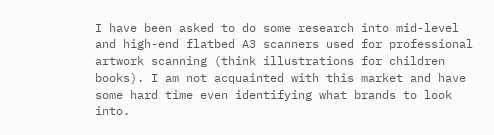I have been asked to do some research into mid-level and high-end flatbed A3 scanners used for professional artwork scanning (think illustrations for children books). I am not acquainted with this market and have some hard time even identifying what brands to look into.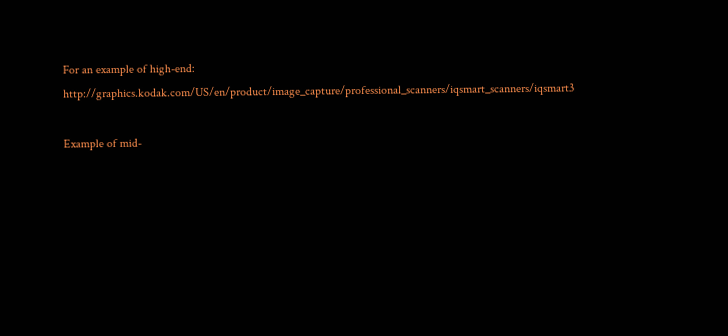For an example of high-end: http://graphics.kodak.com/US/en/product/image_capture/professional_scanners/iqsmart_scanners/iqsmart3

Example of mid-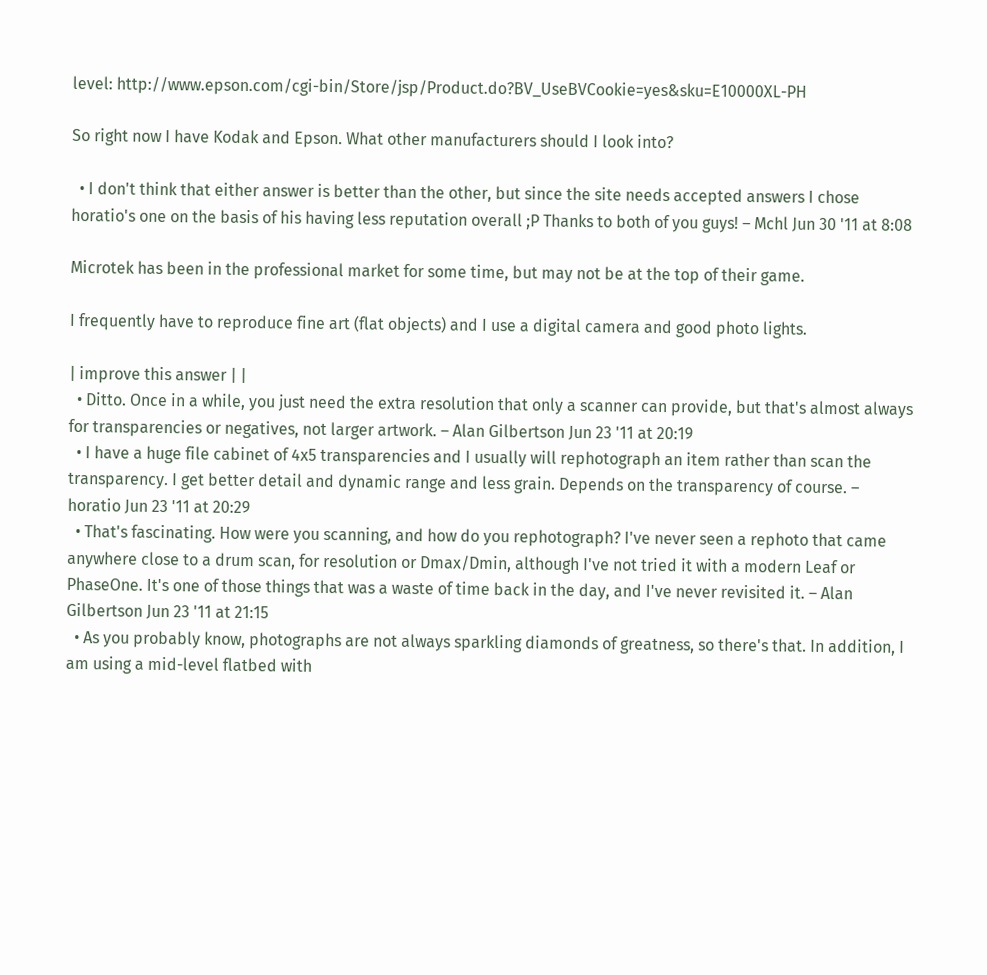level: http://www.epson.com/cgi-bin/Store/jsp/Product.do?BV_UseBVCookie=yes&sku=E10000XL-PH

So right now I have Kodak and Epson. What other manufacturers should I look into?

  • I don't think that either answer is better than the other, but since the site needs accepted answers I chose horatio's one on the basis of his having less reputation overall ;P Thanks to both of you guys! – Mchl Jun 30 '11 at 8:08

Microtek has been in the professional market for some time, but may not be at the top of their game.

I frequently have to reproduce fine art (flat objects) and I use a digital camera and good photo lights.

| improve this answer | |
  • Ditto. Once in a while, you just need the extra resolution that only a scanner can provide, but that's almost always for transparencies or negatives, not larger artwork. – Alan Gilbertson Jun 23 '11 at 20:19
  • I have a huge file cabinet of 4x5 transparencies and I usually will rephotograph an item rather than scan the transparency. I get better detail and dynamic range and less grain. Depends on the transparency of course. – horatio Jun 23 '11 at 20:29
  • That's fascinating. How were you scanning, and how do you rephotograph? I've never seen a rephoto that came anywhere close to a drum scan, for resolution or Dmax/Dmin, although I've not tried it with a modern Leaf or PhaseOne. It's one of those things that was a waste of time back in the day, and I've never revisited it. – Alan Gilbertson Jun 23 '11 at 21:15
  • As you probably know, photographs are not always sparkling diamonds of greatness, so there's that. In addition, I am using a mid-level flatbed with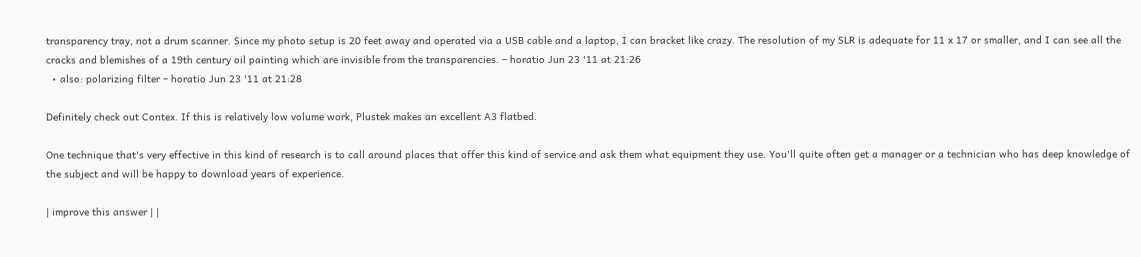transparency tray, not a drum scanner. Since my photo setup is 20 feet away and operated via a USB cable and a laptop, I can bracket like crazy. The resolution of my SLR is adequate for 11 x 17 or smaller, and I can see all the cracks and blemishes of a 19th century oil painting which are invisible from the transparencies. – horatio Jun 23 '11 at 21:26
  • also: polarizing filter – horatio Jun 23 '11 at 21:28

Definitely check out Contex. If this is relatively low volume work, Plustek makes an excellent A3 flatbed.

One technique that's very effective in this kind of research is to call around places that offer this kind of service and ask them what equipment they use. You'll quite often get a manager or a technician who has deep knowledge of the subject and will be happy to download years of experience.

| improve this answer | |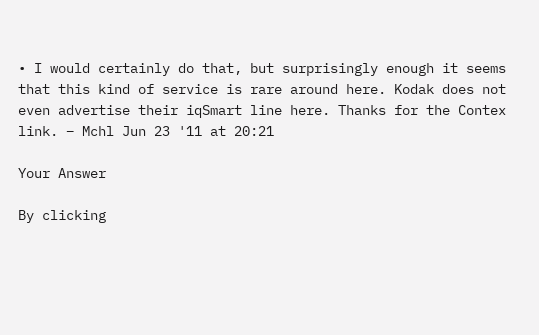• I would certainly do that, but surprisingly enough it seems that this kind of service is rare around here. Kodak does not even advertise their iqSmart line here. Thanks for the Contex link. – Mchl Jun 23 '11 at 20:21

Your Answer

By clicking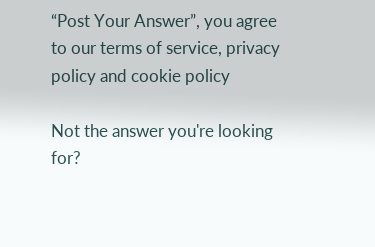“Post Your Answer”, you agree to our terms of service, privacy policy and cookie policy

Not the answer you're looking for?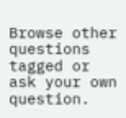Browse other questions tagged or ask your own question.